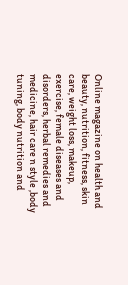Online magazine on health and beauty, nutrition, fitness, skin care, weight loss, makeup, exercise, female diseases and disorders, herbal remedies and medicine, hair care n style ,body tuning, body nutrition and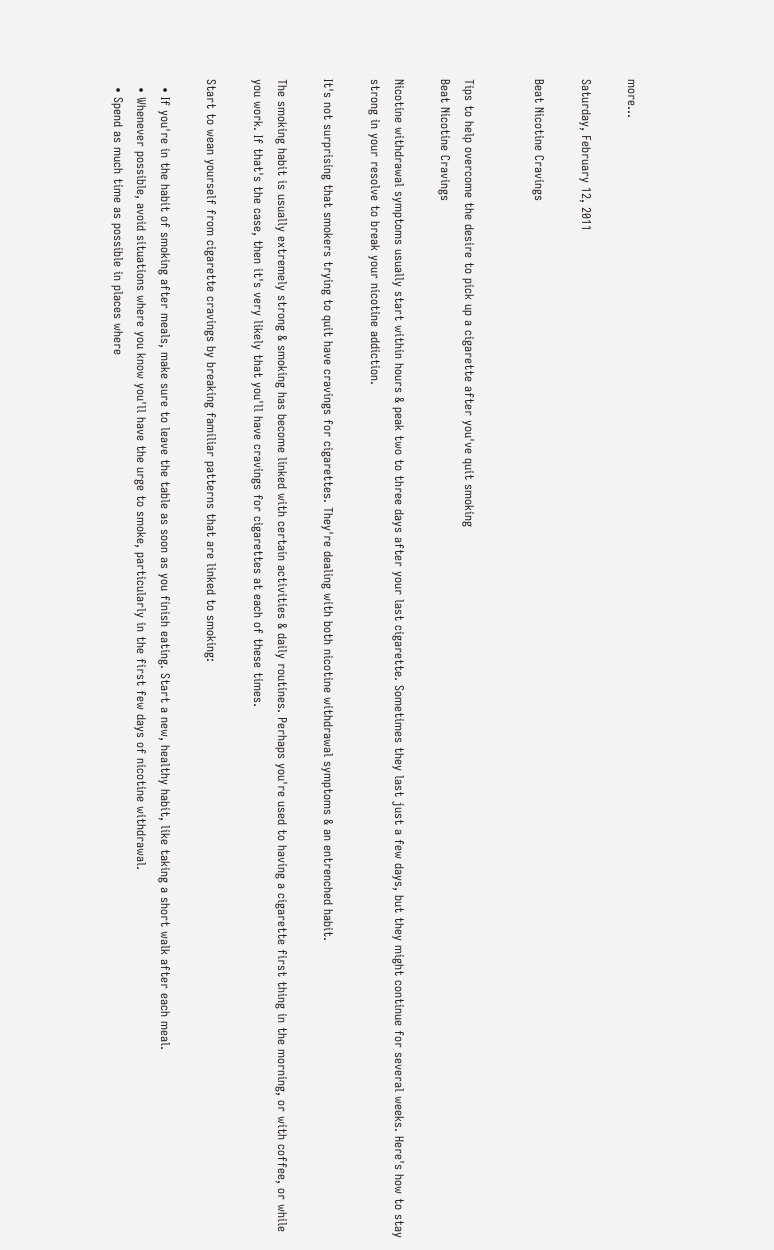more...

Saturday, February 12, 2011

Beat Nicotine Cravings


Tips to help overcome the desire to pick up a cigarette after you've quit smoking
Beat Nicotine Cravings

Nicotine withdrawal symptoms usually start within hours & peak two to three days after your last cigarette. Sometimes they last just a few days, but they might continue for several weeks. Here's how to stay strong in your resolve to break your nicotine addiction.

It's not surprising that smokers trying to quit have cravings for cigarettes. They're dealing with both nicotine withdrawal symptoms & an entrenched habit.

The smoking habit is usually extremely strong & smoking has become linked with certain activities & daily routines. Perhaps you're used to having a cigarette first thing in the morning, or with coffee, or while you work. If that's the case, then it's very likely that you'll have cravings for cigarettes at each of these times.

Start to wean yourself from cigarette cravings by breaking familiar patterns that are linked to smoking:

  • If you're in the habit of smoking after meals, make sure to leave the table as soon as you finish eating. Start a new, healthy habit, like taking a short walk after each meal.
  • Whenever possible, avoid situations where you know you'll have the urge to smoke, particularly in the first few days of nicotine withdrawal.
  • Spend as much time as possible in places where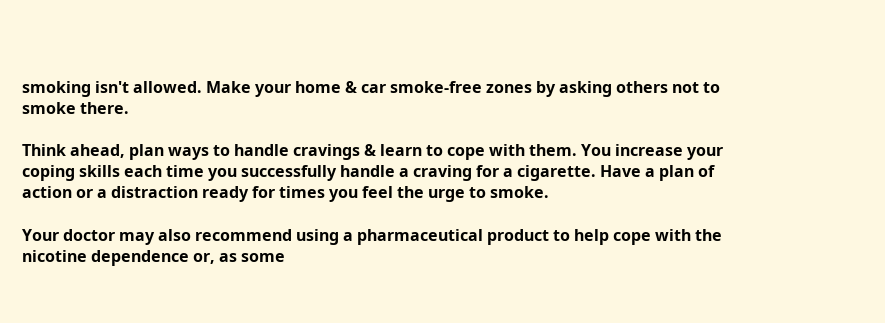smoking isn't allowed. Make your home & car smoke-free zones by asking others not to smoke there.

Think ahead, plan ways to handle cravings & learn to cope with them. You increase your coping skills each time you successfully handle a craving for a cigarette. Have a plan of action or a distraction ready for times you feel the urge to smoke.

Your doctor may also recommend using a pharmaceutical product to help cope with the nicotine dependence or, as some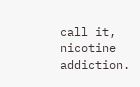call it, nicotine addiction.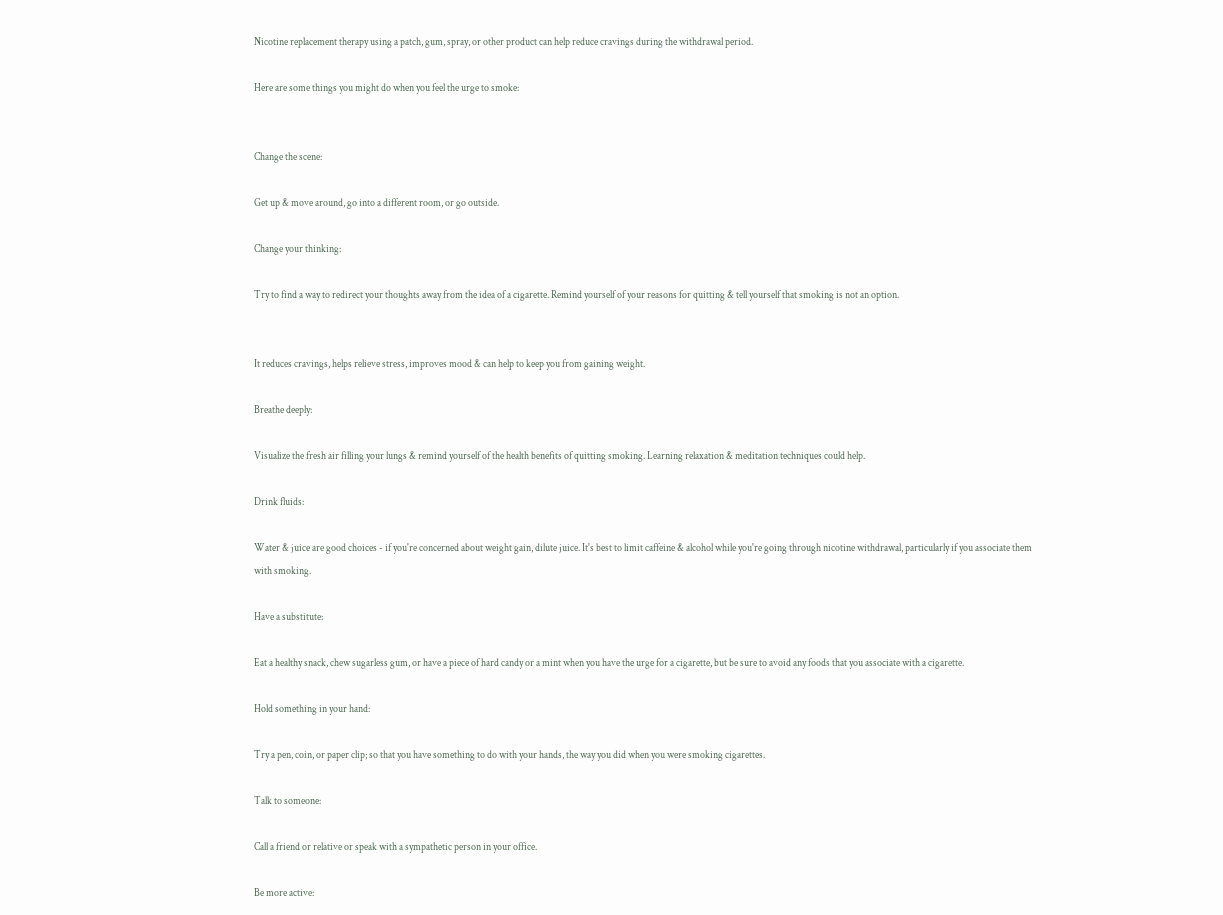Nicotine replacement therapy using a patch, gum, spray, or other product can help reduce cravings during the withdrawal period.

Here are some things you might do when you feel the urge to smoke:


Change the scene:

Get up & move around, go into a different room, or go outside.

Change your thinking:

Try to find a way to redirect your thoughts away from the idea of a cigarette. Remind yourself of your reasons for quitting & tell yourself that smoking is not an option.


It reduces cravings, helps relieve stress, improves mood & can help to keep you from gaining weight.

Breathe deeply:

Visualize the fresh air filling your lungs & remind yourself of the health benefits of quitting smoking. Learning relaxation & meditation techniques could help.

Drink fluids:

Water & juice are good choices - if you're concerned about weight gain, dilute juice. It's best to limit caffeine & alcohol while you're going through nicotine withdrawal, particularly if you associate them with smoking.

Have a substitute:

Eat a healthy snack, chew sugarless gum, or have a piece of hard candy or a mint when you have the urge for a cigarette, but be sure to avoid any foods that you associate with a cigarette.

Hold something in your hand:

Try a pen, coin, or paper clip; so that you have something to do with your hands, the way you did when you were smoking cigarettes.

Talk to someone:

Call a friend or relative or speak with a sympathetic person in your office.

Be more active: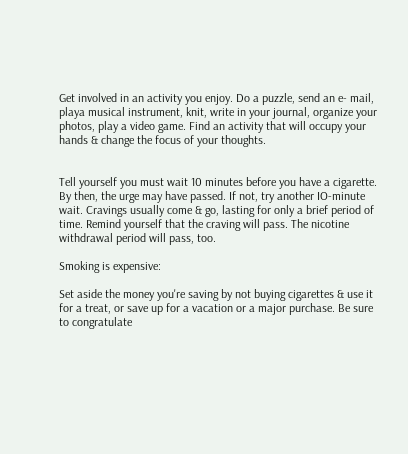Get involved in an activity you enjoy. Do a puzzle, send an e- mail, playa musical instrument, knit, write in your journal, organize your photos, play a video game. Find an activity that will occupy your hands & change the focus of your thoughts.


Tell yourself you must wait 10 minutes before you have a cigarette. By then, the urge may have passed. If not, try another IO-minute wait. Cravings usually come & go, lasting for only a brief period of time. Remind yourself that the craving will pass. The nicotine withdrawal period will pass, too.

Smoking is expensive:

Set aside the money you're saving by not buying cigarettes & use it for a treat, or save up for a vacation or a major purchase. Be sure to congratulate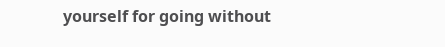yourself for going without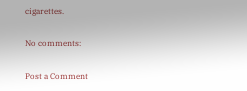cigarettes.

No comments:

Post a Comment